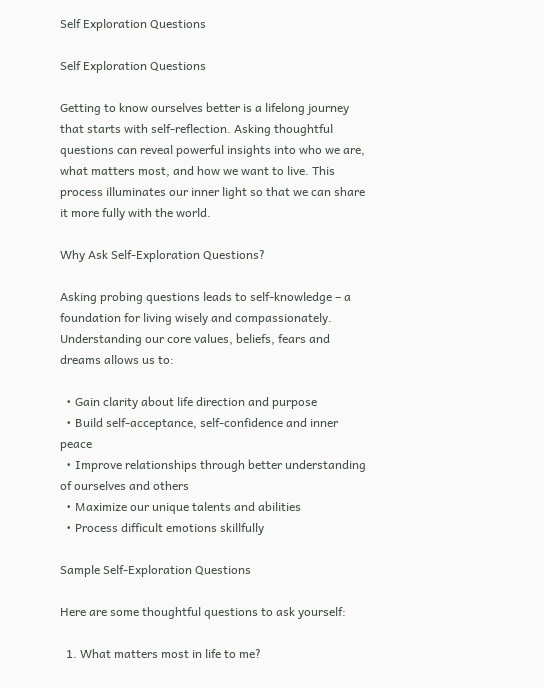Self Exploration Questions

Self Exploration Questions

Getting to know ourselves better is a lifelong journey that starts with self-reflection. Asking thoughtful questions can reveal powerful insights into who we are, what matters most, and how we want to live. This process illuminates our inner light so that we can share it more fully with the world.

Why Ask Self-Exploration Questions?

Asking probing questions leads to self-knowledge – a foundation for living wisely and compassionately. Understanding our core values, beliefs, fears and dreams allows us to:

  • Gain clarity about life direction and purpose
  • Build self-acceptance, self-confidence and inner peace
  • Improve relationships through better understanding of ourselves and others
  • Maximize our unique talents and abilities
  • Process difficult emotions skillfully

Sample Self-Exploration Questions

Here are some thoughtful questions to ask yourself:

  1. What matters most in life to me?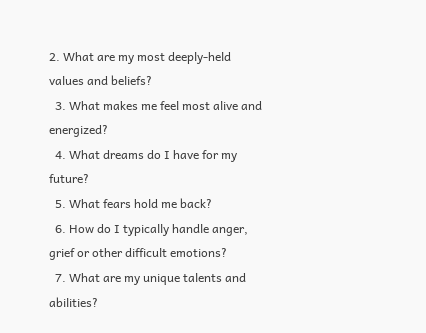2. What are my most deeply-held values and beliefs?
  3. What makes me feel most alive and energized?
  4. What dreams do I have for my future?
  5. What fears hold me back?
  6. How do I typically handle anger, grief or other difficult emotions?
  7. What are my unique talents and abilities?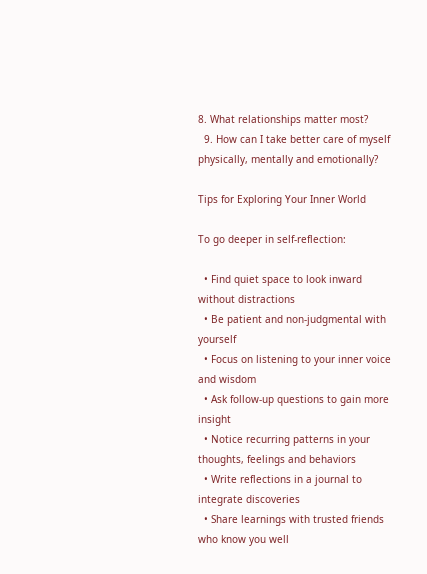8. What relationships matter most?
  9. How can I take better care of myself physically, mentally and emotionally?

Tips for Exploring Your Inner World

To go deeper in self-reflection:

  • Find quiet space to look inward without distractions
  • Be patient and non-judgmental with yourself
  • Focus on listening to your inner voice and wisdom
  • Ask follow-up questions to gain more insight
  • Notice recurring patterns in your thoughts, feelings and behaviors
  • Write reflections in a journal to integrate discoveries
  • Share learnings with trusted friends who know you well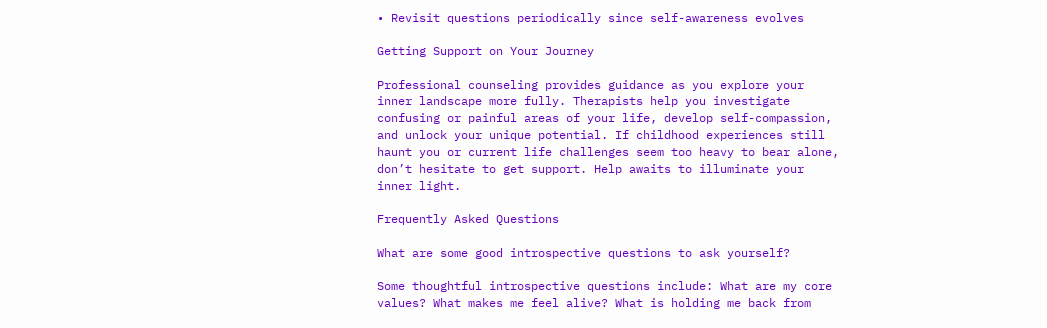• Revisit questions periodically since self-awareness evolves

Getting Support on Your Journey

Professional counseling provides guidance as you explore your inner landscape more fully. Therapists help you investigate confusing or painful areas of your life, develop self-compassion, and unlock your unique potential. If childhood experiences still haunt you or current life challenges seem too heavy to bear alone, don’t hesitate to get support. Help awaits to illuminate your inner light.

Frequently Asked Questions

What are some good introspective questions to ask yourself?

Some thoughtful introspective questions include: What are my core values? What makes me feel alive? What is holding me back from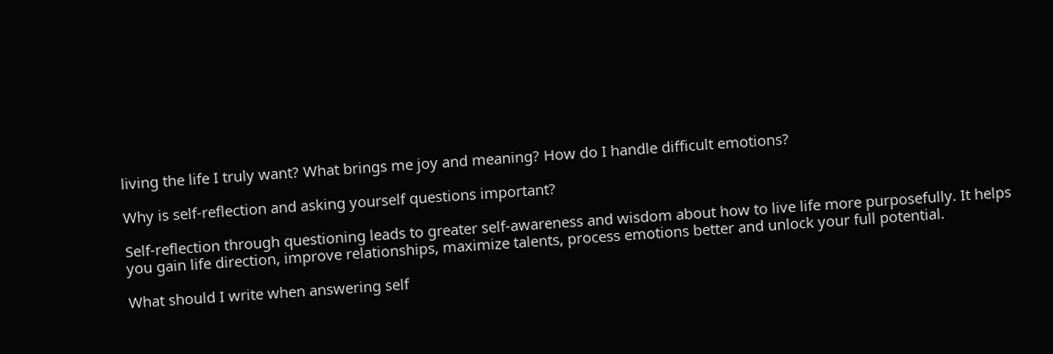living the life I truly want? What brings me joy and meaning? How do I handle difficult emotions?

Why is self-reflection and asking yourself questions important?

Self-reflection through questioning leads to greater self-awareness and wisdom about how to live life more purposefully. It helps you gain life direction, improve relationships, maximize talents, process emotions better and unlock your full potential.

What should I write when answering self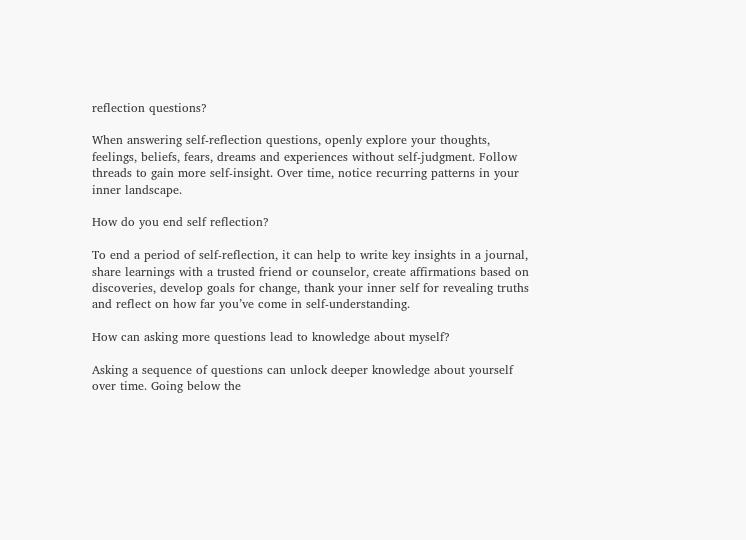reflection questions?

When answering self-reflection questions, openly explore your thoughts, feelings, beliefs, fears, dreams and experiences without self-judgment. Follow threads to gain more self-insight. Over time, notice recurring patterns in your inner landscape.

How do you end self reflection?

To end a period of self-reflection, it can help to write key insights in a journal, share learnings with a trusted friend or counselor, create affirmations based on discoveries, develop goals for change, thank your inner self for revealing truths and reflect on how far you’ve come in self-understanding.

How can asking more questions lead to knowledge about myself?

Asking a sequence of questions can unlock deeper knowledge about yourself over time. Going below the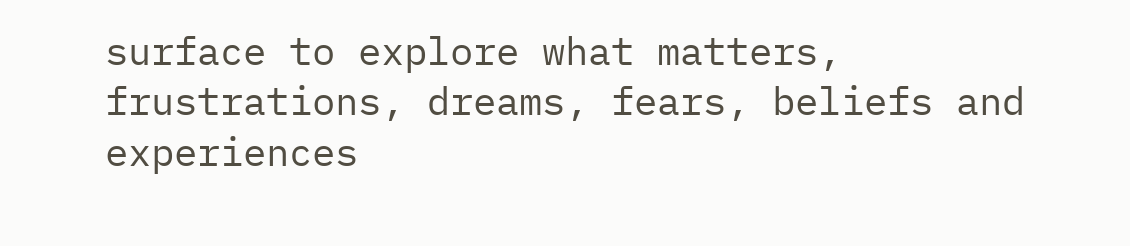surface to explore what matters, frustrations, dreams, fears, beliefs and experiences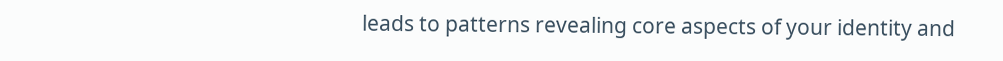leads to patterns revealing core aspects of your identity and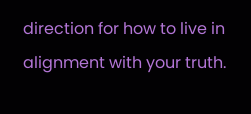direction for how to live in alignment with your truth.